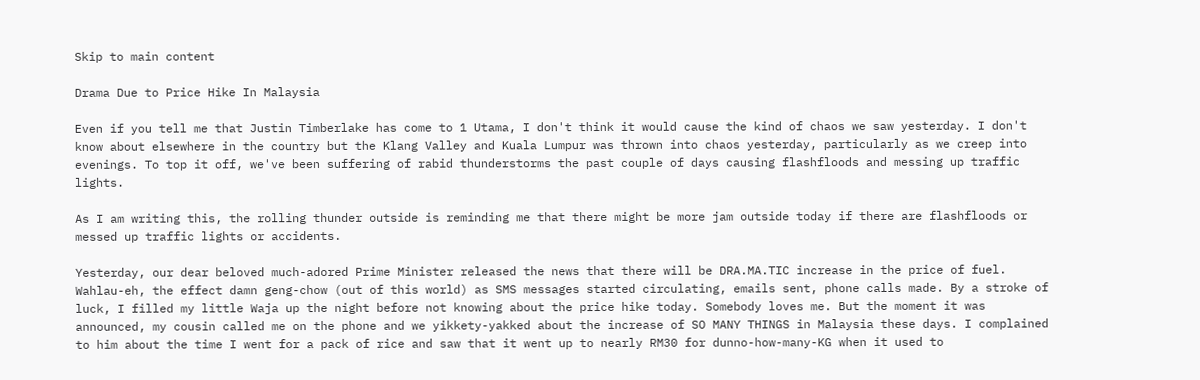Skip to main content

Drama Due to Price Hike In Malaysia

Even if you tell me that Justin Timberlake has come to 1 Utama, I don't think it would cause the kind of chaos we saw yesterday. I don't know about elsewhere in the country but the Klang Valley and Kuala Lumpur was thrown into chaos yesterday, particularly as we creep into evenings. To top it off, we've been suffering of rabid thunderstorms the past couple of days causing flashfloods and messing up traffic lights.

As I am writing this, the rolling thunder outside is reminding me that there might be more jam outside today if there are flashfloods or messed up traffic lights or accidents.

Yesterday, our dear beloved much-adored Prime Minister released the news that there will be DRA.MA.TIC increase in the price of fuel. Wahlau-eh, the effect damn geng-chow (out of this world) as SMS messages started circulating, emails sent, phone calls made. By a stroke of luck, I filled my little Waja up the night before not knowing about the price hike today. Somebody loves me. But the moment it was announced, my cousin called me on the phone and we yikkety-yakked about the increase of SO MANY THINGS in Malaysia these days. I complained to him about the time I went for a pack of rice and saw that it went up to nearly RM30 for dunno-how-many-KG when it used to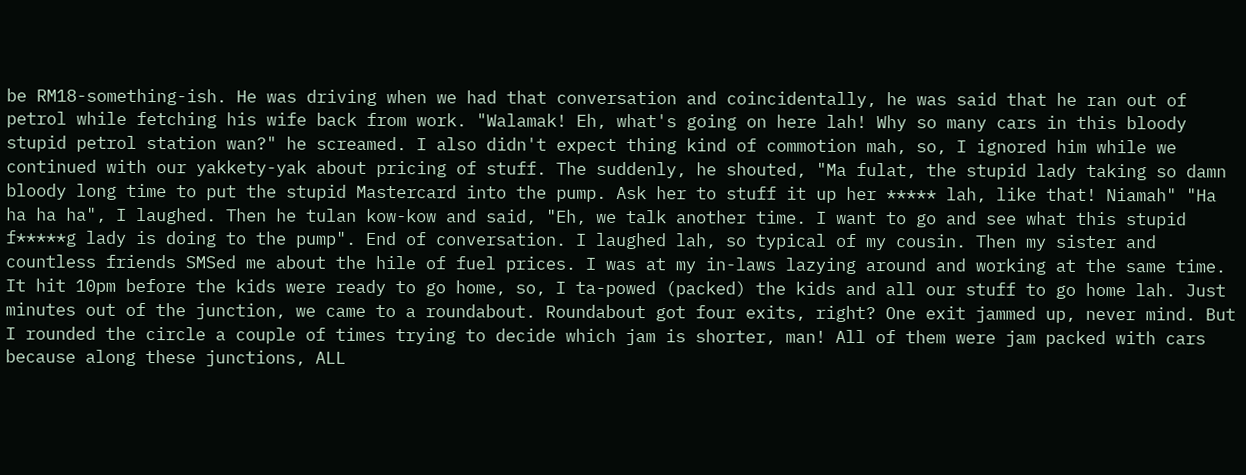be RM18-something-ish. He was driving when we had that conversation and coincidentally, he was said that he ran out of petrol while fetching his wife back from work. "Walamak! Eh, what's going on here lah! Why so many cars in this bloody stupid petrol station wan?" he screamed. I also didn't expect thing kind of commotion mah, so, I ignored him while we continued with our yakkety-yak about pricing of stuff. The suddenly, he shouted, "Ma fulat, the stupid lady taking so damn bloody long time to put the stupid Mastercard into the pump. Ask her to stuff it up her ***** lah, like that! Niamah" "Ha ha ha ha", I laughed. Then he tulan kow-kow and said, "Eh, we talk another time. I want to go and see what this stupid f*****g lady is doing to the pump". End of conversation. I laughed lah, so typical of my cousin. Then my sister and countless friends SMSed me about the hile of fuel prices. I was at my in-laws lazying around and working at the same time. It hit 10pm before the kids were ready to go home, so, I ta-powed (packed) the kids and all our stuff to go home lah. Just minutes out of the junction, we came to a roundabout. Roundabout got four exits, right? One exit jammed up, never mind. But I rounded the circle a couple of times trying to decide which jam is shorter, man! All of them were jam packed with cars because along these junctions, ALL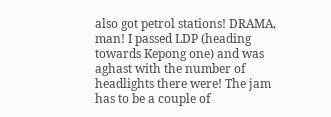also got petrol stations! DRAMA, man! I passed LDP (heading towards Kepong one) and was aghast with the number of headlights there were! The jam has to be a couple of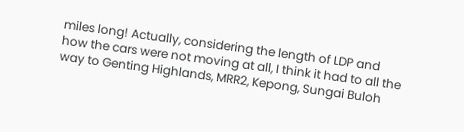miles long! Actually, considering the length of LDP and how the cars were not moving at all, I think it had to all the way to Genting Highlands, MRR2, Kepong, Sungai Buloh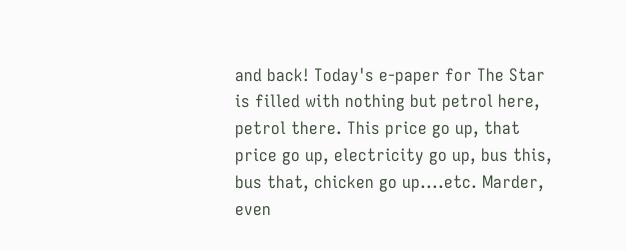and back! Today's e-paper for The Star is filled with nothing but petrol here, petrol there. This price go up, that price go up, electricity go up, bus this, bus that, chicken go up....etc. Marder, even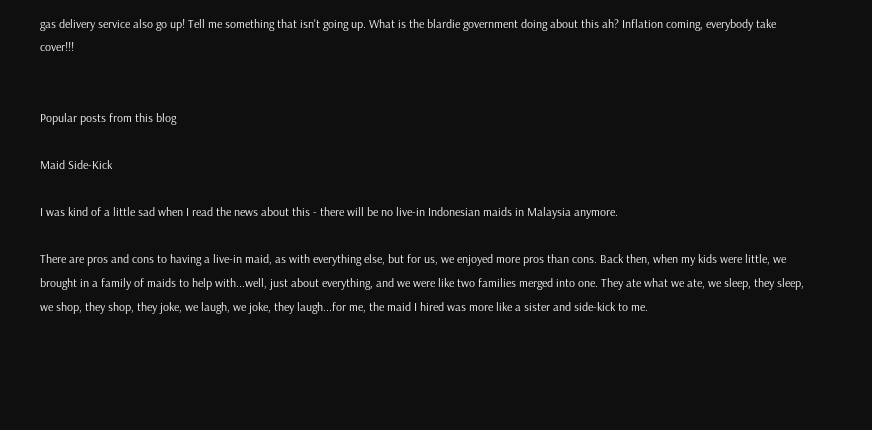gas delivery service also go up! Tell me something that isn't going up. What is the blardie government doing about this ah? Inflation coming, everybody take cover!!!


Popular posts from this blog

Maid Side-Kick

I was kind of a little sad when I read the news about this - there will be no live-in Indonesian maids in Malaysia anymore.

There are pros and cons to having a live-in maid, as with everything else, but for us, we enjoyed more pros than cons. Back then, when my kids were little, we brought in a family of maids to help with...well, just about everything, and we were like two families merged into one. They ate what we ate, we sleep, they sleep, we shop, they shop, they joke, we laugh, we joke, they laugh...for me, the maid I hired was more like a sister and side-kick to me.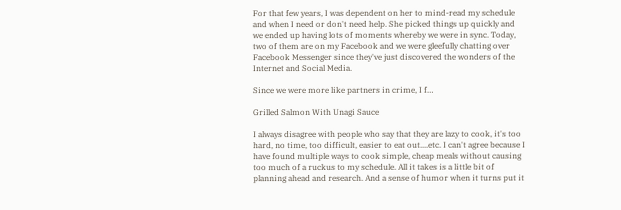For that few years, I was dependent on her to mind-read my schedule and when I need or don't need help. She picked things up quickly and we ended up having lots of moments whereby we were in sync. Today, two of them are on my Facebook and we were gleefully chatting over Facebook Messenger since they've just discovered the wonders of the Internet and Social Media.

Since we were more like partners in crime, I f…

Grilled Salmon With Unagi Sauce

I always disagree with people who say that they are lazy to cook, it's too hard, no time, too difficult, easier to eat out....etc. I can't agree because I have found multiple ways to cook simple, cheap meals without causing too much of a ruckus to my schedule. All it takes is a little bit of planning ahead and research. And a sense of humor when it turns put it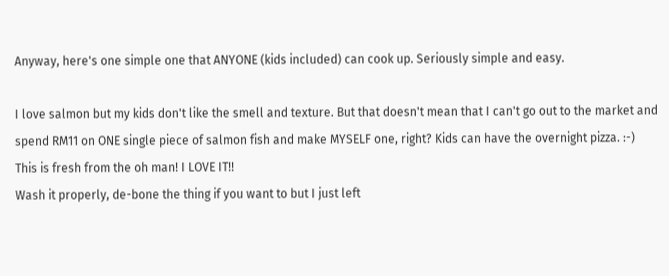Anyway, here's one simple one that ANYONE (kids included) can cook up. Seriously simple and easy.

I love salmon but my kids don't like the smell and texture. But that doesn't mean that I can't go out to the market and spend RM11 on ONE single piece of salmon fish and make MYSELF one, right? Kids can have the overnight pizza. :-)
This is fresh from the oh man! I LOVE IT!!
Wash it properly, de-bone the thing if you want to but I just left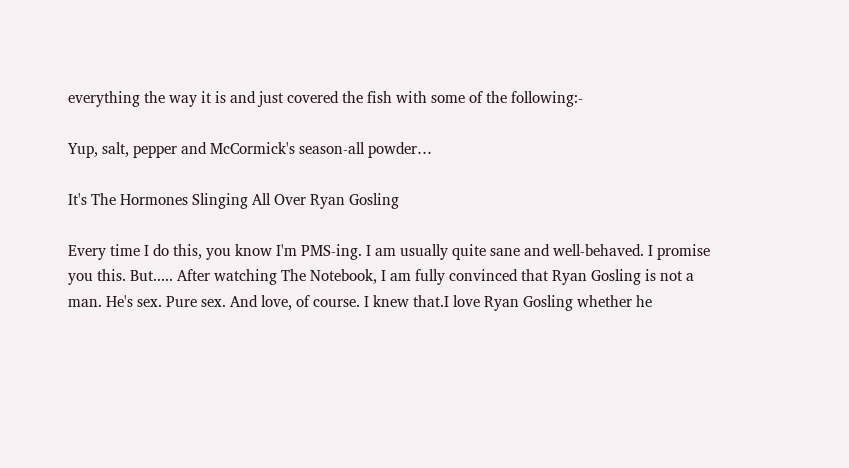everything the way it is and just covered the fish with some of the following:-

Yup, salt, pepper and McCormick's season-all powder…

It's The Hormones Slinging All Over Ryan Gosling

Every time I do this, you know I'm PMS-ing. I am usually quite sane and well-behaved. I promise you this. But..... After watching The Notebook, I am fully convinced that Ryan Gosling is not a man. He's sex. Pure sex. And love, of course. I knew that.I love Ryan Gosling whether he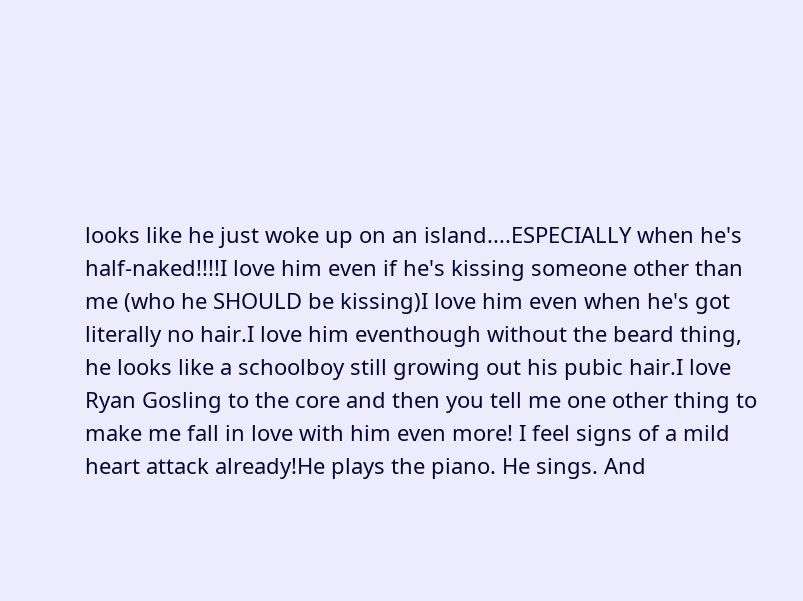looks like he just woke up on an island....ESPECIALLY when he's half-naked!!!!I love him even if he's kissing someone other than me (who he SHOULD be kissing)I love him even when he's got literally no hair.I love him eventhough without the beard thing, he looks like a schoolboy still growing out his pubic hair.I love Ryan Gosling to the core and then you tell me one other thing to make me fall in love with him even more! I feel signs of a mild heart attack already!He plays the piano. He sings. And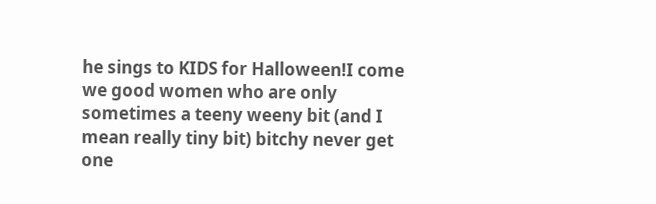he sings to KIDS for Halloween!I come we good women who are only sometimes a teeny weeny bit (and I mean really tiny bit) bitchy never get one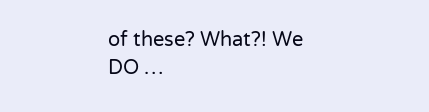of these? What?! We DO …